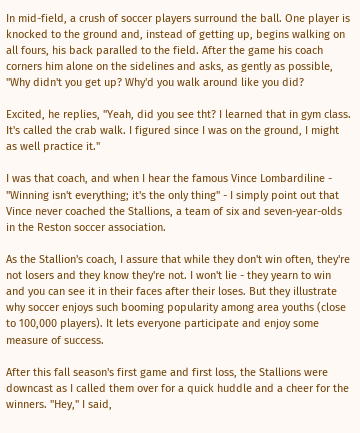In mid-field, a crush of soccer players surround the ball. One player is knocked to the ground and, instead of getting up, begins walking on all fours, his back paralled to the field. After the game his coach corners him alone on the sidelines and asks, as gently as possible, "Why didn't you get up? Why'd you walk around like you did?

Excited, he replies, "Yeah, did you see tht? I learned that in gym class. It's called the crab walk. I figured since I was on the ground, I might as well practice it."

I was that coach, and when I hear the famous Vince Lombardiline - "Winning isn't everything; it's the only thing" - I simply point out that Vince never coached the Stallions, a team of six and seven-year-olds in the Reston soccer association.

As the Stallion's coach, I assure that while they don't win often, they're not losers and they know they're not. I won't lie - they yearn to win and you can see it in their faces after their loses. But they illustrate why soccer enjoys such booming popularity among area youths (close to 100,000 players). It lets everyone participate and enjoy some measure of success.

After this fall season's first game and first loss, the Stallions were downcast as I called them over for a quick huddle and a cheer for the winners. "Hey," I said,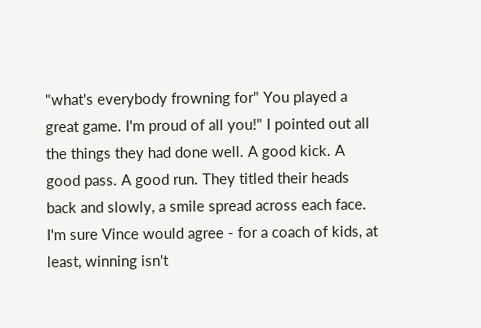"what's everybody frowning for" You played a great game. I'm proud of all you!" I pointed out all the things they had done well. A good kick. A good pass. A good run. They titled their heads back and slowly, a smile spread across each face. I'm sure Vince would agree - for a coach of kids, at least, winning isn't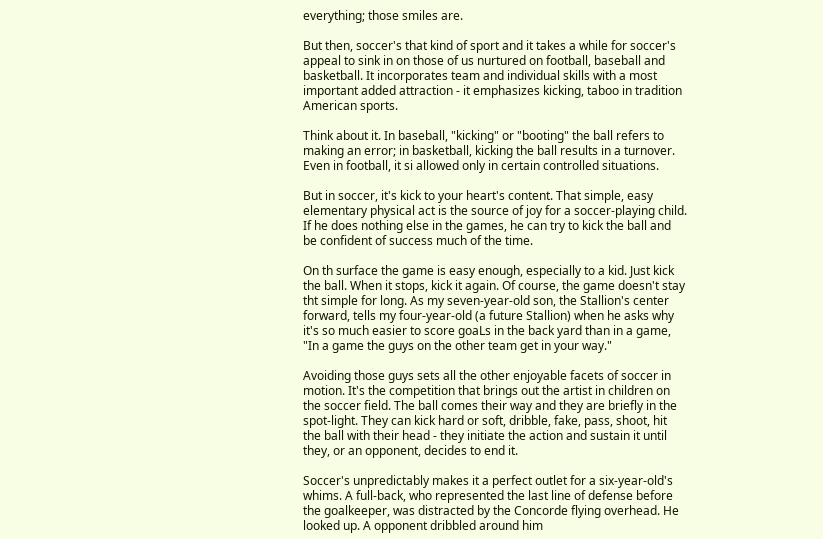everything; those smiles are.

But then, soccer's that kind of sport and it takes a while for soccer's appeal to sink in on those of us nurtured on football, baseball and basketball. It incorporates team and individual skills with a most important added attraction - it emphasizes kicking, taboo in tradition American sports.

Think about it. In baseball, "kicking" or "booting" the ball refers to making an error; in basketball, kicking the ball results in a turnover. Even in football, it si allowed only in certain controlled situations.

But in soccer, it's kick to your heart's content. That simple, easy elementary physical act is the source of joy for a soccer-playing child. If he does nothing else in the games, he can try to kick the ball and be confident of success much of the time.

On th surface the game is easy enough, especially to a kid. Just kick the ball. When it stops, kick it again. Of course, the game doesn't stay tht simple for long. As my seven-year-old son, the Stallion's center forward, tells my four-year-old (a future Stallion) when he asks why it's so much easier to score goaLs in the back yard than in a game, "In a game the guys on the other team get in your way."

Avoiding those guys sets all the other enjoyable facets of soccer in motion. It's the competition that brings out the artist in children on the soccer field. The ball comes their way and they are briefly in the spot-light. They can kick hard or soft, dribble, fake, pass, shoot, hit the ball with their head - they initiate the action and sustain it until they, or an opponent, decides to end it.

Soccer's unpredictably makes it a perfect outlet for a six-year-old's whims. A full-back, who represented the last line of defense before the goalkeeper, was distracted by the Concorde flying overhead. He looked up. A opponent dribbled around him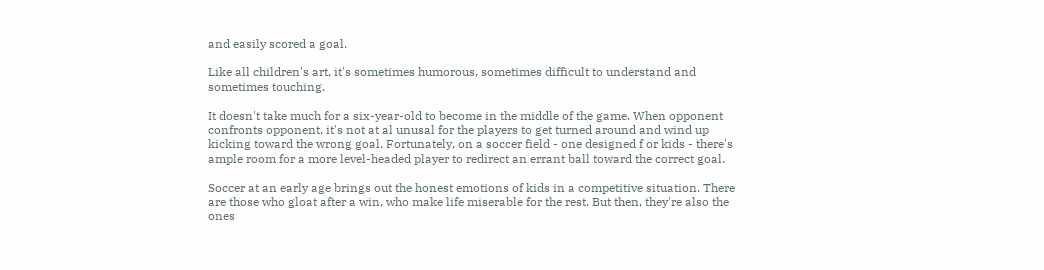and easily scored a goal.

Like all children's art, it's sometimes humorous, sometimes difficult to understand and sometimes touching.

It doesn't take much for a six-year-old to become in the middle of the game. When opponent confronts opponent, it's not at al unusal for the players to get turned around and wind up kicking toward the wrong goal. Fortunately, on a soccer field - one designed f or kids - there's ample room for a more level-headed player to redirect an errant ball toward the correct goal.

Soccer at an early age brings out the honest emotions of kids in a competitive situation. There are those who gloat after a win, who make life miserable for the rest. But then, they're also the ones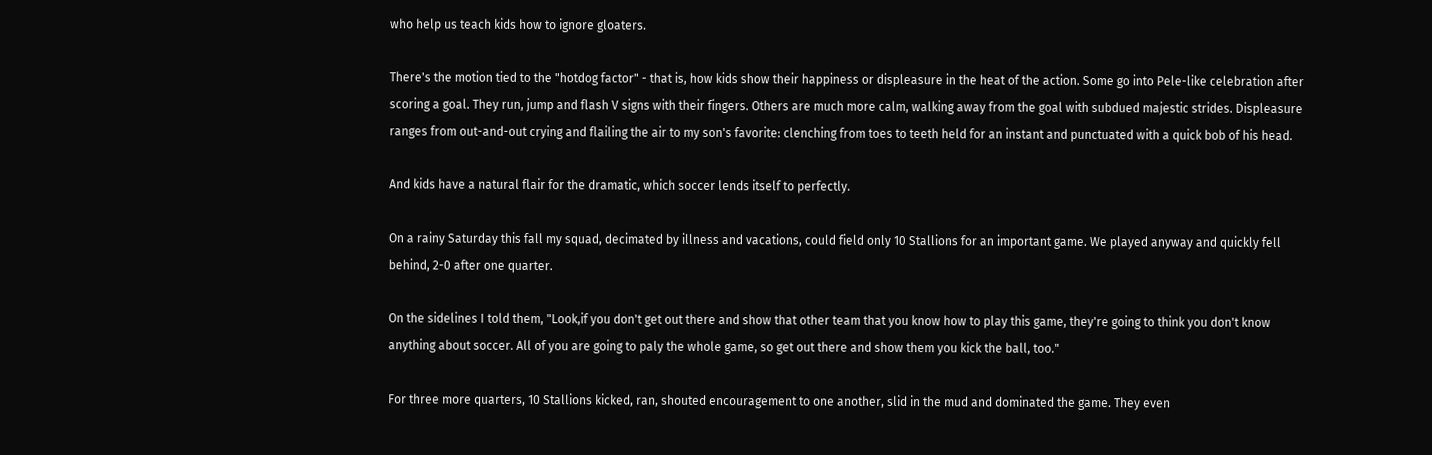who help us teach kids how to ignore gloaters.

There's the motion tied to the "hotdog factor" - that is, how kids show their happiness or displeasure in the heat of the action. Some go into Pele-like celebration after scoring a goal. They run, jump and flash V signs with their fingers. Others are much more calm, walking away from the goal with subdued majestic strides. Displeasure ranges from out-and-out crying and flailing the air to my son's favorite: clenching from toes to teeth held for an instant and punctuated with a quick bob of his head.

And kids have a natural flair for the dramatic, which soccer lends itself to perfectly.

On a rainy Saturday this fall my squad, decimated by illness and vacations, could field only 10 Stallions for an important game. We played anyway and quickly fell behind, 2-0 after one quarter.

On the sidelines I told them, "Look,if you don't get out there and show that other team that you know how to play this game, they're going to think you don't know anything about soccer. All of you are going to paly the whole game, so get out there and show them you kick the ball, too."

For three more quarters, 10 Stallions kicked, ran, shouted encouragement to one another, slid in the mud and dominated the game. They even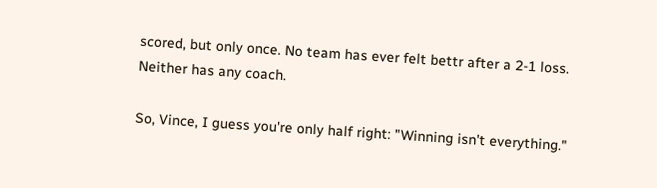scored, but only once. No team has ever felt bettr after a 2-1 loss. Neither has any coach.

So, Vince, I guess you're only half right: "Winning isn't everything."